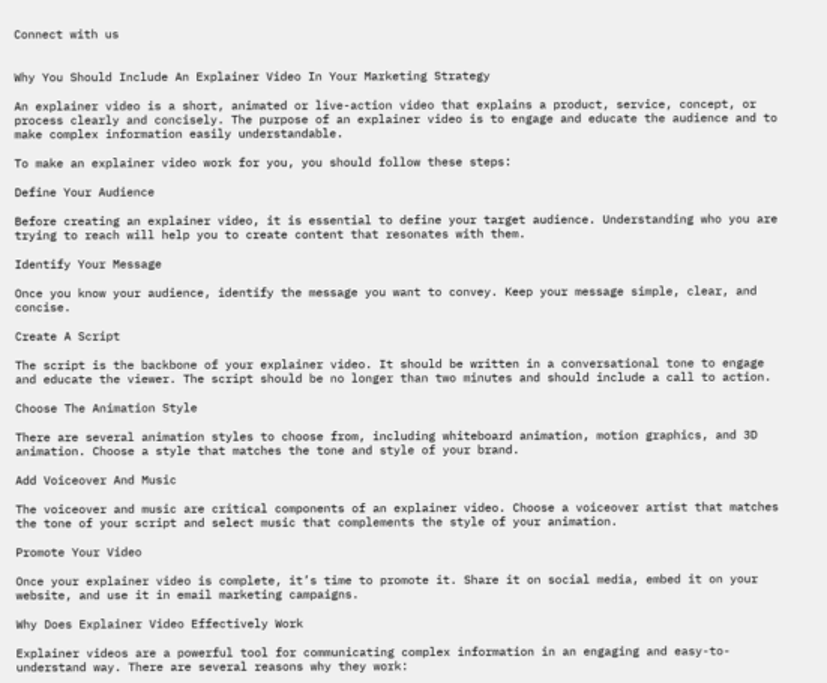Connect with us


Why You Should Include An Explainer Video In Your Marketing Strategy

An explainer video is a short, animated or live-action video that explains a product, service, concept, or process clearly and concisely. The purpose of an explainer video is to engage and educate the audience and to make complex information easily understandable.

To make an explainer video work for you, you should follow these steps:

Define Your Audience

Before creating an explainer video, it is essential to define your target audience. Understanding who you are trying to reach will help you to create content that resonates with them.

Identify Your Message

Once you know your audience, identify the message you want to convey. Keep your message simple, clear, and concise.

Create A Script

The script is the backbone of your explainer video. It should be written in a conversational tone to engage and educate the viewer. The script should be no longer than two minutes and should include a call to action.

Choose The Animation Style

There are several animation styles to choose from, including whiteboard animation, motion graphics, and 3D animation. Choose a style that matches the tone and style of your brand.

Add Voiceover And Music

The voiceover and music are critical components of an explainer video. Choose a voiceover artist that matches the tone of your script and select music that complements the style of your animation.

Promote Your Video

Once your explainer video is complete, it’s time to promote it. Share it on social media, embed it on your website, and use it in email marketing campaigns.

Why Does Explainer Video Effectively Work

Explainer videos are a powerful tool for communicating complex information in an engaging and easy-to-understand way. There are several reasons why they work: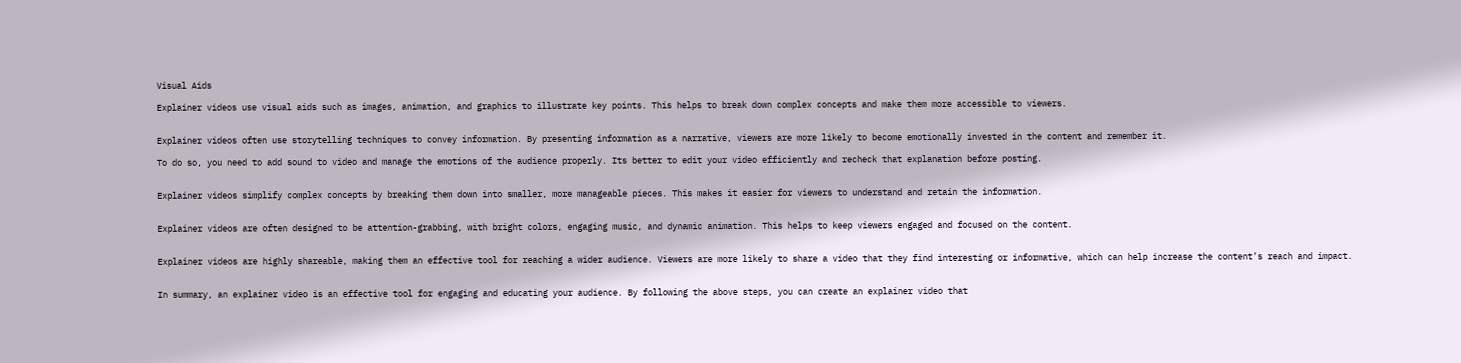Visual Aids

Explainer videos use visual aids such as images, animation, and graphics to illustrate key points. This helps to break down complex concepts and make them more accessible to viewers.


Explainer videos often use storytelling techniques to convey information. By presenting information as a narrative, viewers are more likely to become emotionally invested in the content and remember it.

To do so, you need to add sound to video and manage the emotions of the audience properly. Its better to edit your video efficiently and recheck that explanation before posting.


Explainer videos simplify complex concepts by breaking them down into smaller, more manageable pieces. This makes it easier for viewers to understand and retain the information.


Explainer videos are often designed to be attention-grabbing, with bright colors, engaging music, and dynamic animation. This helps to keep viewers engaged and focused on the content.


Explainer videos are highly shareable, making them an effective tool for reaching a wider audience. Viewers are more likely to share a video that they find interesting or informative, which can help increase the content’s reach and impact.


In summary, an explainer video is an effective tool for engaging and educating your audience. By following the above steps, you can create an explainer video that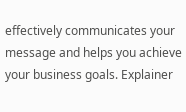effectively communicates your message and helps you achieve your business goals. Explainer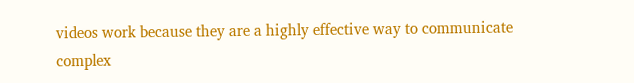videos work because they are a highly effective way to communicate complex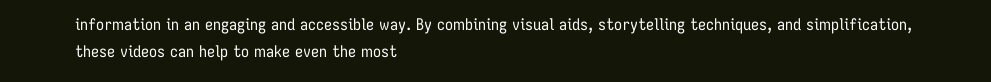information in an engaging and accessible way. By combining visual aids, storytelling techniques, and simplification, these videos can help to make even the most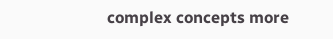complex concepts more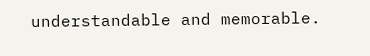understandable and memorable.